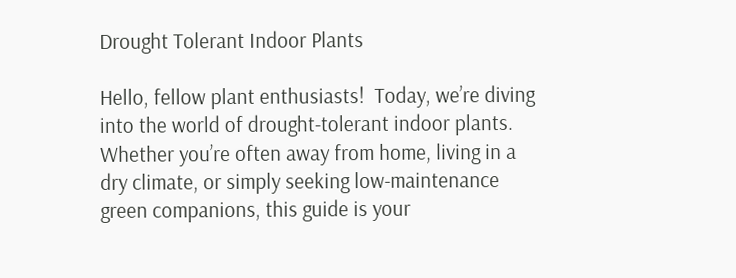Drought Tolerant Indoor Plants

Hello, fellow plant enthusiasts!  Today, we’re diving into the world of drought-tolerant indoor plants. Whether you’re often away from home, living in a dry climate, or simply seeking low-maintenance green companions, this guide is your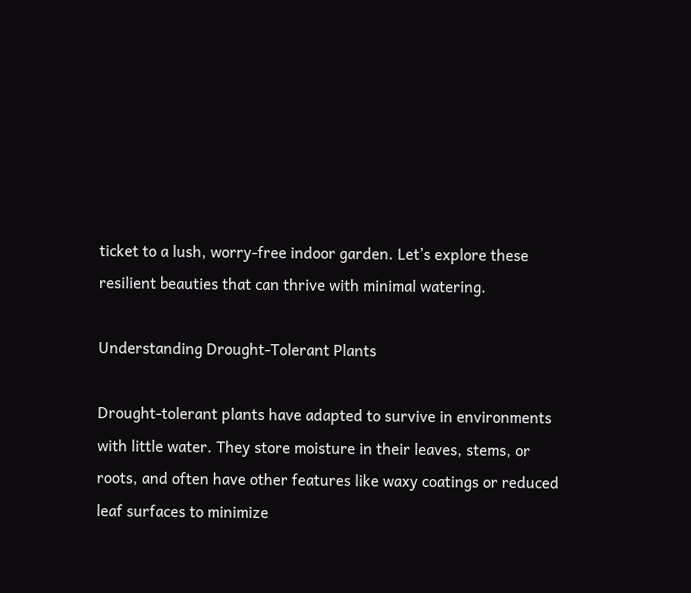ticket to a lush, worry-free indoor garden. Let’s explore these resilient beauties that can thrive with minimal watering.

Understanding Drought-Tolerant Plants

Drought-tolerant plants have adapted to survive in environments with little water. They store moisture in their leaves, stems, or roots, and often have other features like waxy coatings or reduced leaf surfaces to minimize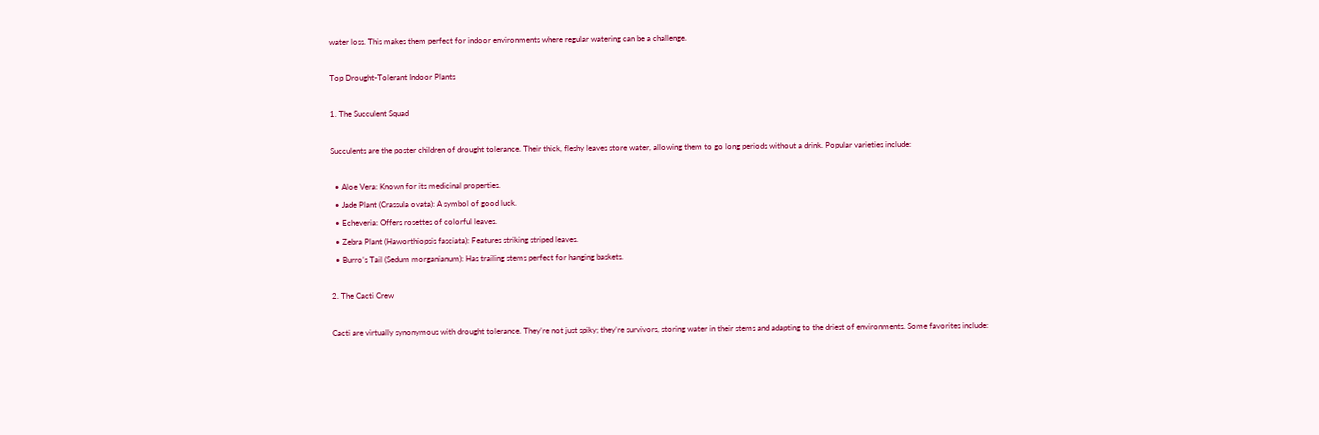water loss. This makes them perfect for indoor environments where regular watering can be a challenge.

Top Drought-Tolerant Indoor Plants

1. The Succulent Squad

Succulents are the poster children of drought tolerance. Their thick, fleshy leaves store water, allowing them to go long periods without a drink. Popular varieties include:

  • Aloe Vera: Known for its medicinal properties.
  • Jade Plant (Crassula ovata): A symbol of good luck.
  • Echeveria: Offers rosettes of colorful leaves.
  • Zebra Plant (Haworthiopsis fasciata): Features striking striped leaves.
  • Burro’s Tail (Sedum morganianum): Has trailing stems perfect for hanging baskets.

2. The Cacti Crew

Cacti are virtually synonymous with drought tolerance. They’re not just spiky; they’re survivors, storing water in their stems and adapting to the driest of environments. Some favorites include: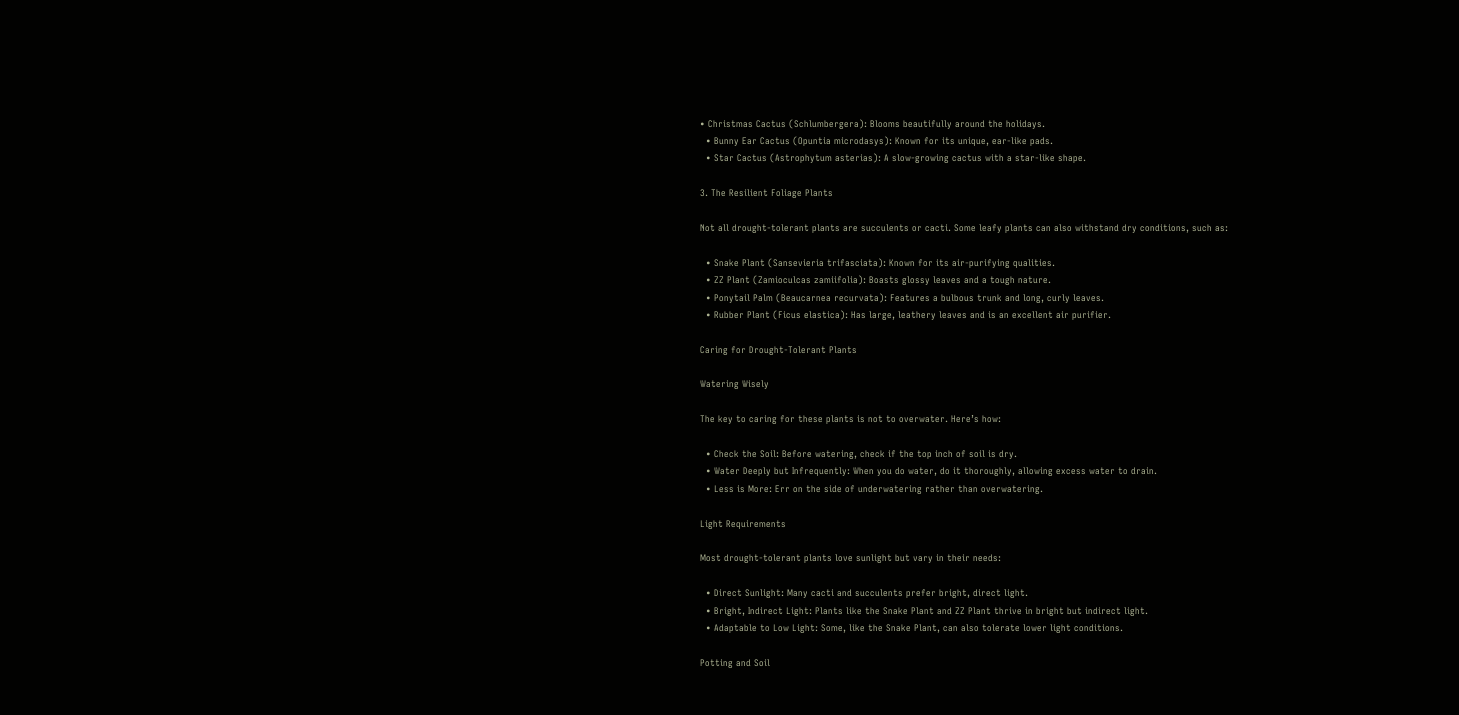• Christmas Cactus (Schlumbergera): Blooms beautifully around the holidays.
  • Bunny Ear Cactus (Opuntia microdasys): Known for its unique, ear-like pads.
  • Star Cactus (Astrophytum asterias): A slow-growing cactus with a star-like shape.

3. The Resilient Foliage Plants

Not all drought-tolerant plants are succulents or cacti. Some leafy plants can also withstand dry conditions, such as:

  • Snake Plant (Sansevieria trifasciata): Known for its air-purifying qualities.
  • ZZ Plant (Zamioculcas zamiifolia): Boasts glossy leaves and a tough nature.
  • Ponytail Palm (Beaucarnea recurvata): Features a bulbous trunk and long, curly leaves.
  • Rubber Plant (Ficus elastica): Has large, leathery leaves and is an excellent air purifier.

Caring for Drought-Tolerant Plants

Watering Wisely

The key to caring for these plants is not to overwater. Here’s how:

  • Check the Soil: Before watering, check if the top inch of soil is dry.
  • Water Deeply but Infrequently: When you do water, do it thoroughly, allowing excess water to drain.
  • Less is More: Err on the side of underwatering rather than overwatering.

Light Requirements

Most drought-tolerant plants love sunlight but vary in their needs:

  • Direct Sunlight: Many cacti and succulents prefer bright, direct light.
  • Bright, Indirect Light: Plants like the Snake Plant and ZZ Plant thrive in bright but indirect light.
  • Adaptable to Low Light: Some, like the Snake Plant, can also tolerate lower light conditions.

Potting and Soil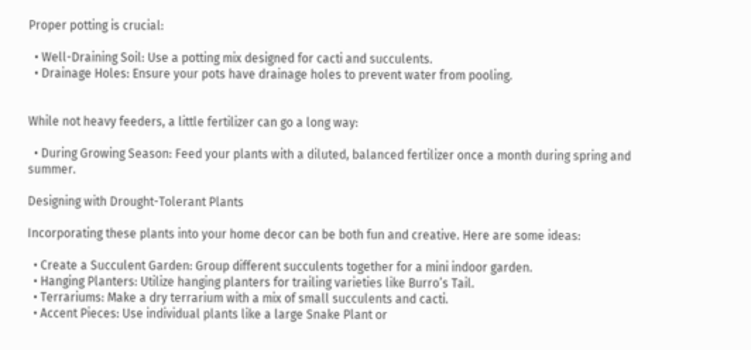Proper potting is crucial:

  • Well-Draining Soil: Use a potting mix designed for cacti and succulents.
  • Drainage Holes: Ensure your pots have drainage holes to prevent water from pooling.


While not heavy feeders, a little fertilizer can go a long way:

  • During Growing Season: Feed your plants with a diluted, balanced fertilizer once a month during spring and summer.

Designing with Drought-Tolerant Plants

Incorporating these plants into your home decor can be both fun and creative. Here are some ideas:

  • Create a Succulent Garden: Group different succulents together for a mini indoor garden.
  • Hanging Planters: Utilize hanging planters for trailing varieties like Burro’s Tail.
  • Terrariums: Make a dry terrarium with a mix of small succulents and cacti.
  • Accent Pieces: Use individual plants like a large Snake Plant or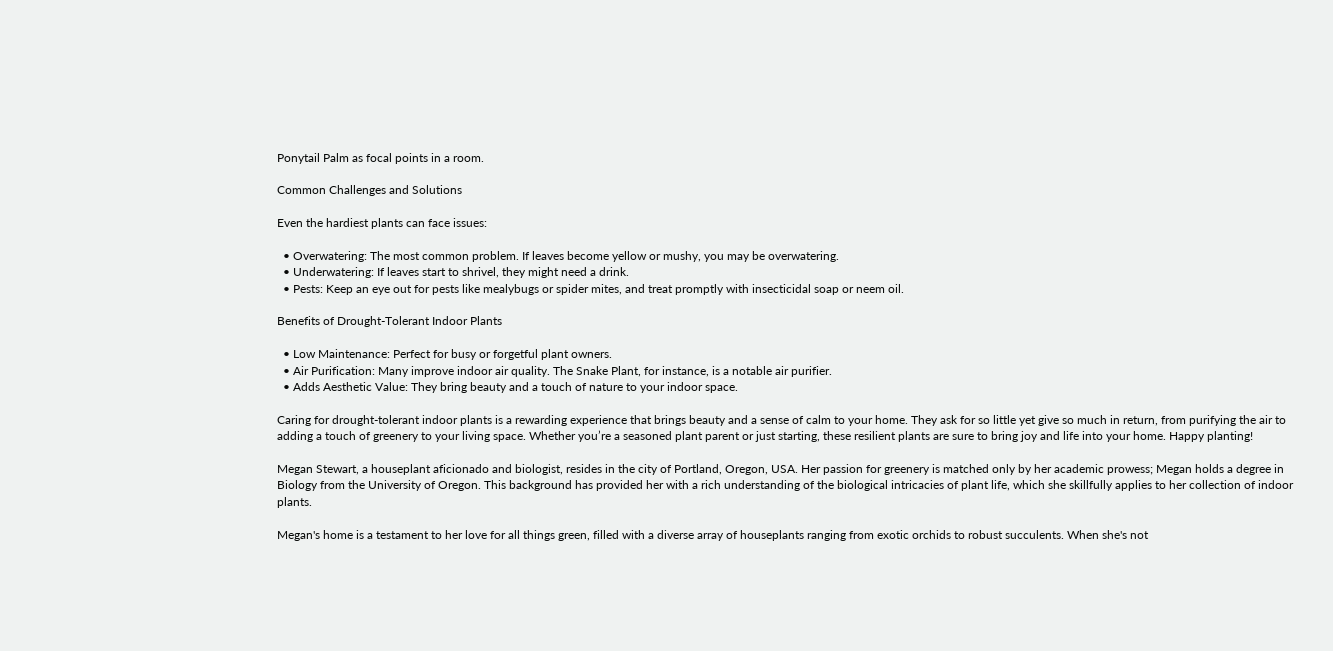Ponytail Palm as focal points in a room.

Common Challenges and Solutions

Even the hardiest plants can face issues:

  • Overwatering: The most common problem. If leaves become yellow or mushy, you may be overwatering.
  • Underwatering: If leaves start to shrivel, they might need a drink.
  • Pests: Keep an eye out for pests like mealybugs or spider mites, and treat promptly with insecticidal soap or neem oil.

Benefits of Drought-Tolerant Indoor Plants

  • Low Maintenance: Perfect for busy or forgetful plant owners.
  • Air Purification: Many improve indoor air quality. The Snake Plant, for instance, is a notable air purifier.
  • Adds Aesthetic Value: They bring beauty and a touch of nature to your indoor space.

Caring for drought-tolerant indoor plants is a rewarding experience that brings beauty and a sense of calm to your home. They ask for so little yet give so much in return, from purifying the air to adding a touch of greenery to your living space. Whether you’re a seasoned plant parent or just starting, these resilient plants are sure to bring joy and life into your home. Happy planting!

Megan Stewart, a houseplant aficionado and biologist, resides in the city of Portland, Oregon, USA. Her passion for greenery is matched only by her academic prowess; Megan holds a degree in Biology from the University of Oregon. This background has provided her with a rich understanding of the biological intricacies of plant life, which she skillfully applies to her collection of indoor plants.

Megan's home is a testament to her love for all things green, filled with a diverse array of houseplants ranging from exotic orchids to robust succulents. When she's not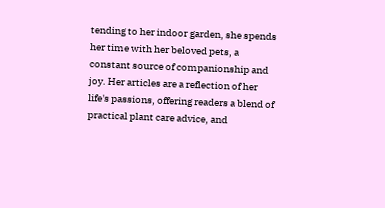tending to her indoor garden, she spends her time with her beloved pets, a constant source of companionship and joy. Her articles are a reflection of her life's passions, offering readers a blend of practical plant care advice, and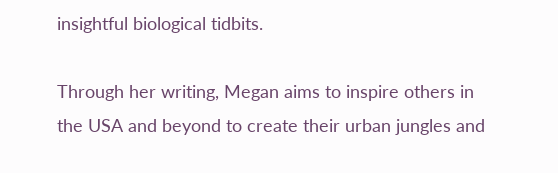insightful biological tidbits.

Through her writing, Megan aims to inspire others in the USA and beyond to create their urban jungles and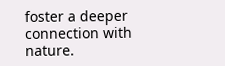foster a deeper connection with nature.